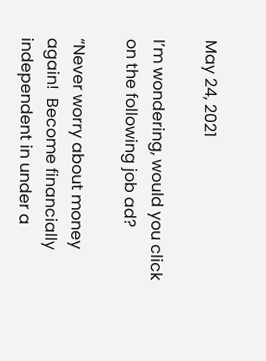May 24, 2021

I’m wondering, would you click on the following job ad?

“Never worry about money again!  Become financially independent in under a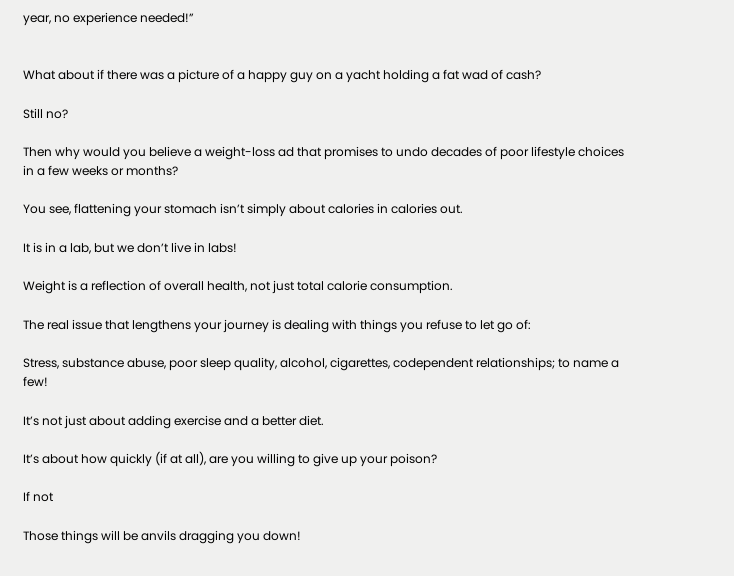year, no experience needed!”


What about if there was a picture of a happy guy on a yacht holding a fat wad of cash?

Still no?

Then why would you believe a weight-loss ad that promises to undo decades of poor lifestyle choices in a few weeks or months?

You see, flattening your stomach isn’t simply about calories in calories out.

It is in a lab, but we don’t live in labs!

Weight is a reflection of overall health, not just total calorie consumption.

The real issue that lengthens your journey is dealing with things you refuse to let go of:

Stress, substance abuse, poor sleep quality, alcohol, cigarettes, codependent relationships; to name a few!

It’s not just about adding exercise and a better diet.

It’s about how quickly (if at all), are you willing to give up your poison?

If not

Those things will be anvils dragging you down!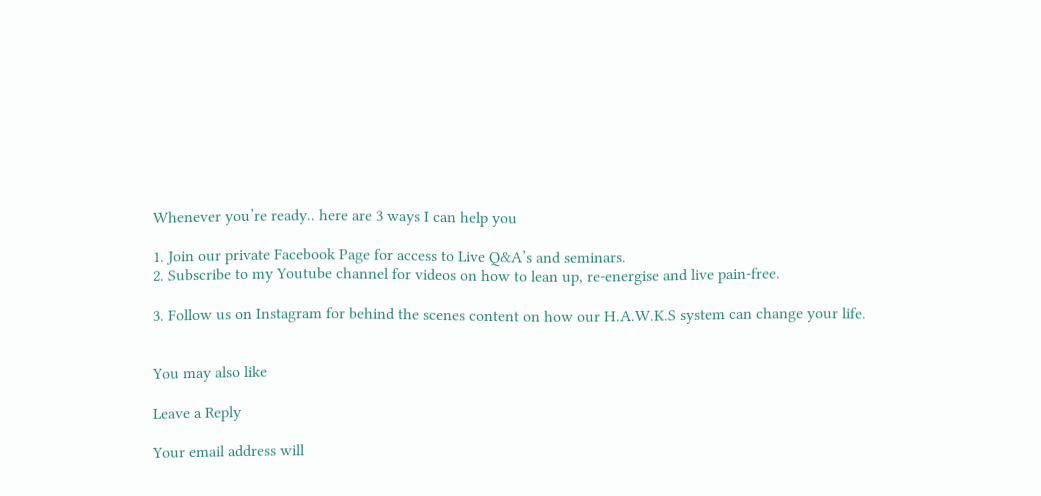Whenever you’re ready.. here are 3 ways I can help you

1. Join our private Facebook Page for access to Live Q&A’s and seminars.
2. Subscribe to my Youtube channel for videos on how to lean up, re-energise and live pain-free.

3. Follow us on Instagram for behind the scenes content on how our H.A.W.K.S system can change your life.


You may also like

Leave a Reply

Your email address will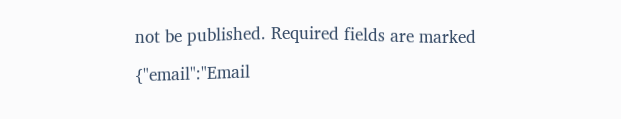not be published. Required fields are marked

{"email":"Email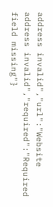address invalid","url":"Website address invalid","required":"Required field missing"}